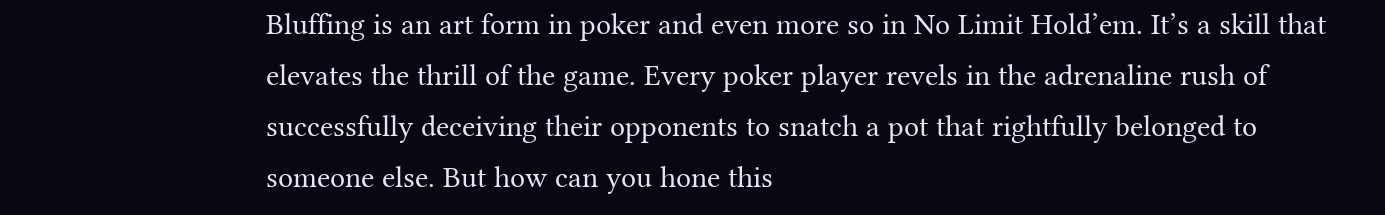Bluffing is an art form in poker and even more so in No Limit Hold’em. It’s a skill that elevates the thrill of the game. Every poker player revels in the adrenaline rush of successfully deceiving their opponents to snatch a pot that rightfully belonged to someone else. But how can you hone this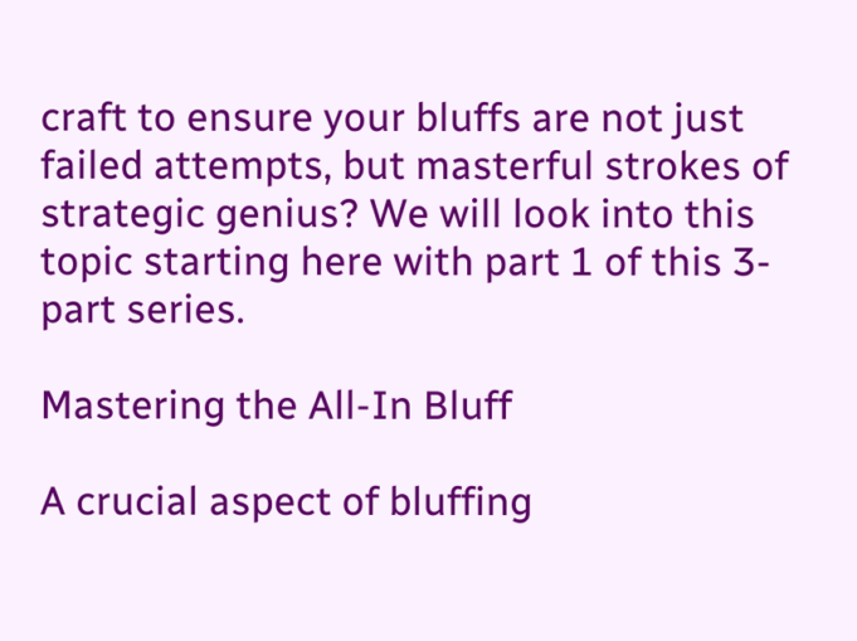craft to ensure your bluffs are not just failed attempts, but masterful strokes of strategic genius? We will look into this topic starting here with part 1 of this 3-part series.

Mastering the All-In Bluff

A crucial aspect of bluffing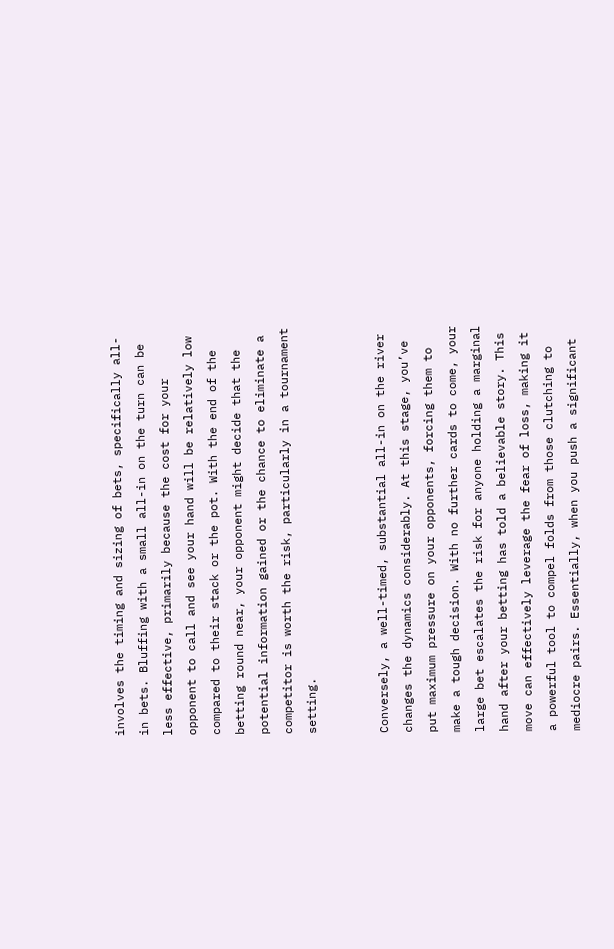involves the timing and sizing of bets, specifically all-in bets. Bluffing with a small all-in on the turn can be less effective, primarily because the cost for your opponent to call and see your hand will be relatively low compared to their stack or the pot. With the end of the betting round near, your opponent might decide that the potential information gained or the chance to eliminate a competitor is worth the risk, particularly in a tournament setting.


Conversely, a well-timed, substantial all-in on the river changes the dynamics considerably. At this stage, you’ve put maximum pressure on your opponents, forcing them to make a tough decision. With no further cards to come, your large bet escalates the risk for anyone holding a marginal hand after your betting has told a believable story. This move can effectively leverage the fear of loss, making it a powerful tool to compel folds from those clutching to mediocre pairs. Essentially, when you push a significant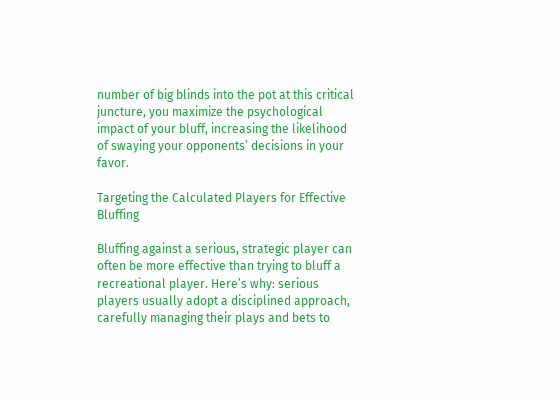number of big blinds into the pot at this critical juncture, you maximize the psychological impact of your bluff, increasing the likelihood of swaying your opponents’ decisions in your favor.

Targeting the Calculated Players for Effective Bluffing

Bluffing against a serious, strategic player can often be more effective than trying to bluff a recreational player. Here’s why: serious players usually adopt a disciplined approach, carefully managing their plays and bets to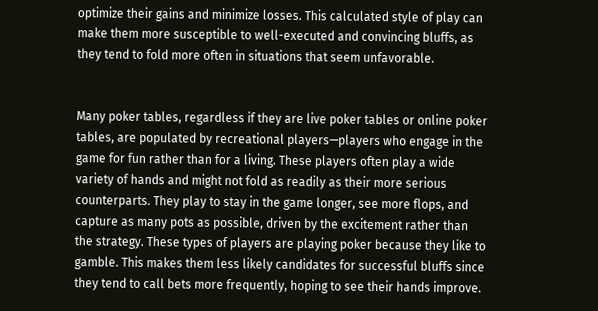optimize their gains and minimize losses. This calculated style of play can make them more susceptible to well-executed and convincing bluffs, as they tend to fold more often in situations that seem unfavorable.


Many poker tables, regardless if they are live poker tables or online poker tables, are populated by recreational players—players who engage in the game for fun rather than for a living. These players often play a wide variety of hands and might not fold as readily as their more serious counterparts. They play to stay in the game longer, see more flops, and capture as many pots as possible, driven by the excitement rather than the strategy. These types of players are playing poker because they like to gamble. This makes them less likely candidates for successful bluffs since they tend to call bets more frequently, hoping to see their hands improve.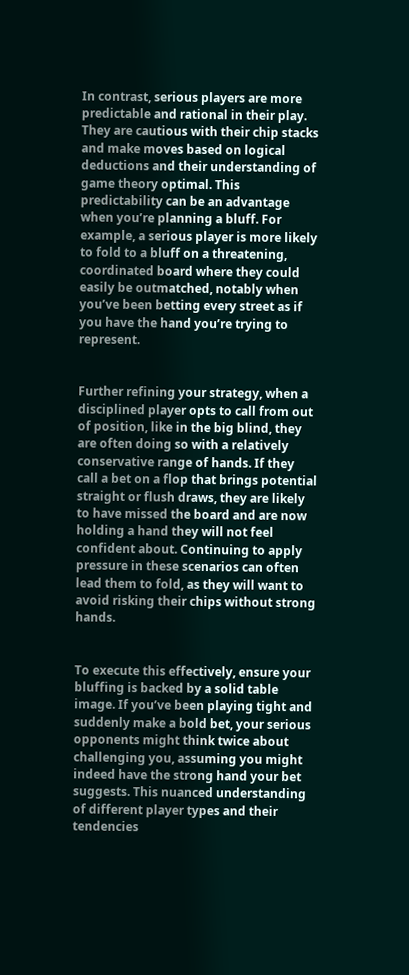In contrast, serious players are more predictable and rational in their play. They are cautious with their chip stacks and make moves based on logical deductions and their understanding of game theory optimal. This predictability can be an advantage when you’re planning a bluff. For example, a serious player is more likely to fold to a bluff on a threatening, coordinated board where they could easily be outmatched, notably when you’ve been betting every street as if you have the hand you’re trying to represent.


Further refining your strategy, when a disciplined player opts to call from out of position, like in the big blind, they are often doing so with a relatively conservative range of hands. If they call a bet on a flop that brings potential straight or flush draws, they are likely to have missed the board and are now holding a hand they will not feel confident about. Continuing to apply pressure in these scenarios can often lead them to fold, as they will want to avoid risking their chips without strong hands.


To execute this effectively, ensure your bluffing is backed by a solid table image. If you’ve been playing tight and suddenly make a bold bet, your serious opponents might think twice about challenging you, assuming you might indeed have the strong hand your bet suggests. This nuanced understanding of different player types and their tendencies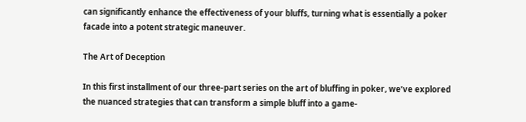can significantly enhance the effectiveness of your bluffs, turning what is essentially a poker facade into a potent strategic maneuver.

The Art of Deception

In this first installment of our three-part series on the art of bluffing in poker, we’ve explored the nuanced strategies that can transform a simple bluff into a game-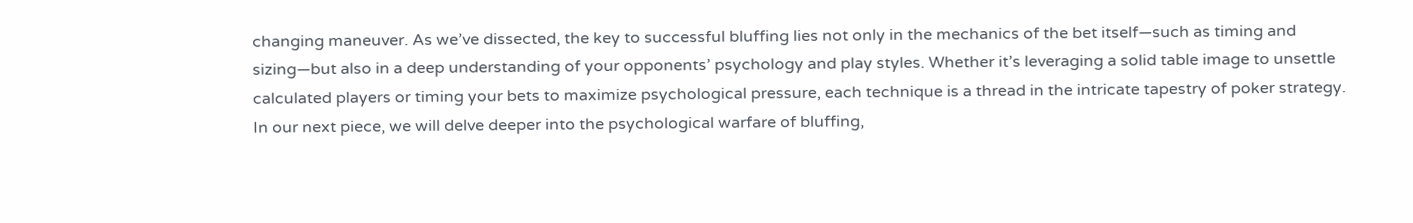changing maneuver. As we’ve dissected, the key to successful bluffing lies not only in the mechanics of the bet itself—such as timing and sizing—but also in a deep understanding of your opponents’ psychology and play styles. Whether it’s leveraging a solid table image to unsettle calculated players or timing your bets to maximize psychological pressure, each technique is a thread in the intricate tapestry of poker strategy. In our next piece, we will delve deeper into the psychological warfare of bluffing,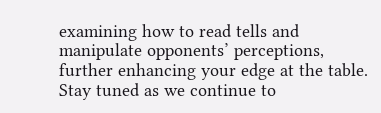examining how to read tells and manipulate opponents’ perceptions, further enhancing your edge at the table. Stay tuned as we continue to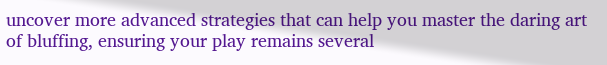uncover more advanced strategies that can help you master the daring art of bluffing, ensuring your play remains several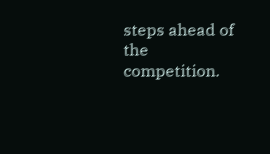steps ahead of the competition.